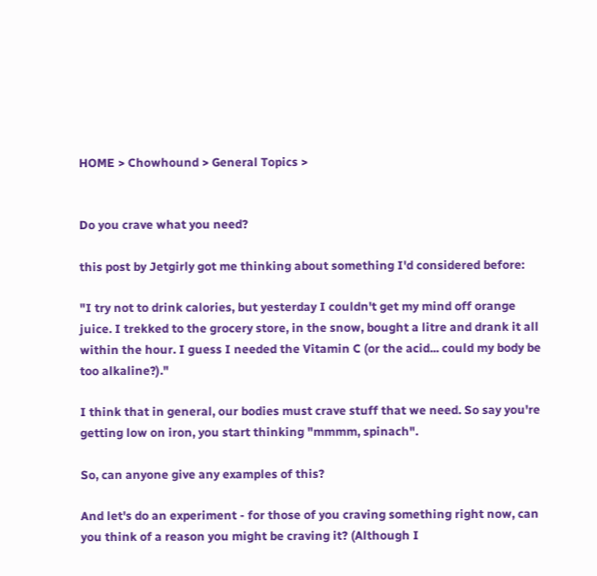HOME > Chowhound > General Topics >


Do you crave what you need?

this post by Jetgirly got me thinking about something I'd considered before:

"I try not to drink calories, but yesterday I couldn't get my mind off orange juice. I trekked to the grocery store, in the snow, bought a litre and drank it all within the hour. I guess I needed the Vitamin C (or the acid... could my body be too alkaline?)."

I think that in general, our bodies must crave stuff that we need. So say you're getting low on iron, you start thinking "mmmm, spinach".

So, can anyone give any examples of this?

And let's do an experiment - for those of you craving something right now, can you think of a reason you might be craving it? (Although I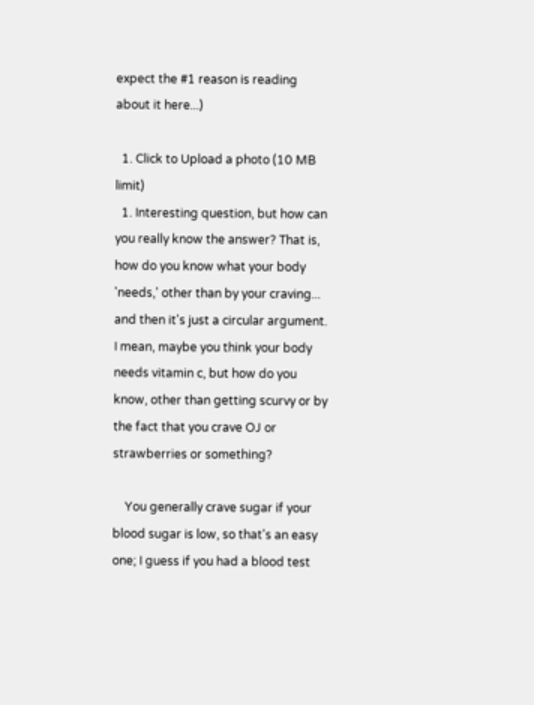expect the #1 reason is reading about it here...)

  1. Click to Upload a photo (10 MB limit)
  1. Interesting question, but how can you really know the answer? That is, how do you know what your body 'needs,' other than by your craving... and then it's just a circular argument. I mean, maybe you think your body needs vitamin c, but how do you know, other than getting scurvy or by the fact that you crave OJ or strawberries or something?

    You generally crave sugar if your blood sugar is low, so that's an easy one; I guess if you had a blood test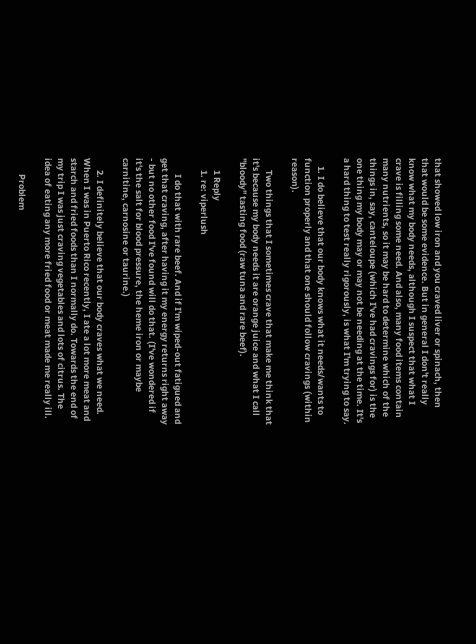that showed low iron and you craved liver or spinach, then that would be some evidence. But in general I don't really know what my body needs, although I suspect that what I crave is filling some need. And also, many food items contain many nutrients, so it may be hard to determine which of the things in, say, canteloupe (which I've had cravings for) is the one thing my body may or may not be needing at the time. It's a hard thing to test really rigorously, is what I'm trying to say.

    1. I do believe that our body knows what it needs/wants to function properly and that one should follow cravings (within reason).

      Two things that I sometimes crave that make me think that it's because my body needs it are orange juice and what I call "bloody" tasting food (raw tuna and rare beef).

      1 Reply
      1. re: viperlush

        I do that with rare beef. And if I'm wiped-out fatigued and get that craving, after having it my energy returns right away - but no other food I've found will do that. (I've wondered if it's the salt for blood pressure, the heme iron or maybe carnitine, carnosine or taurine.)

      2. I definitely believe that our body craves what we need. When I was in Puerto Rico recently, I ate a lot more meat and starch and fried foods than I normally do. Towards the end of my trip I was just craving vegetables and lots of citrus. The idea of eating any more fried food or meat made me really ill.

        Problem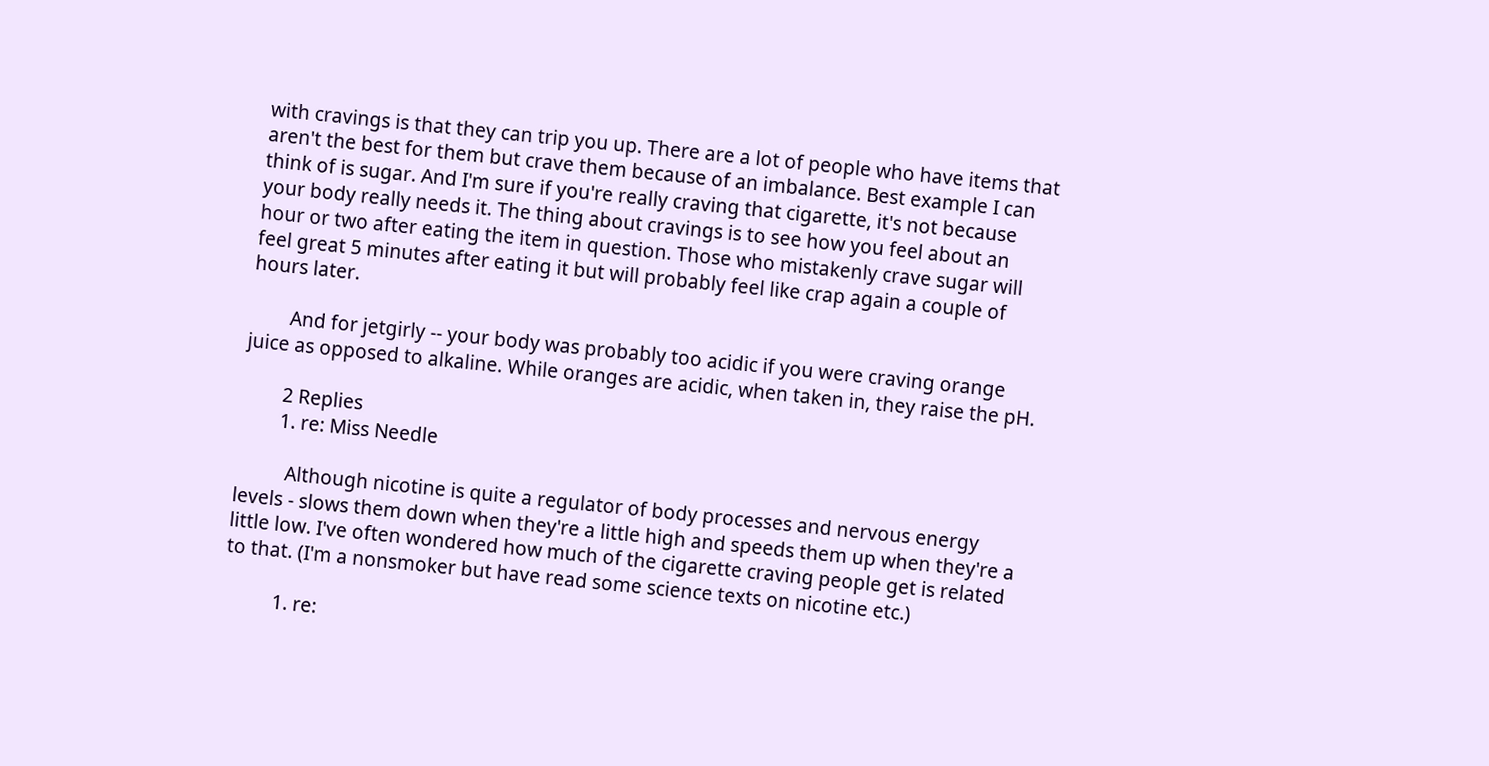with cravings is that they can trip you up. There are a lot of people who have items that aren't the best for them but crave them because of an imbalance. Best example I can think of is sugar. And I'm sure if you're really craving that cigarette, it's not because your body really needs it. The thing about cravings is to see how you feel about an hour or two after eating the item in question. Those who mistakenly crave sugar will feel great 5 minutes after eating it but will probably feel like crap again a couple of hours later.

        And for jetgirly -- your body was probably too acidic if you were craving orange juice as opposed to alkaline. While oranges are acidic, when taken in, they raise the pH.

        2 Replies
        1. re: Miss Needle

          Although nicotine is quite a regulator of body processes and nervous energy levels - slows them down when they're a little high and speeds them up when they're a little low. I've often wondered how much of the cigarette craving people get is related to that. (I'm a nonsmoker but have read some science texts on nicotine etc.)

          1. re: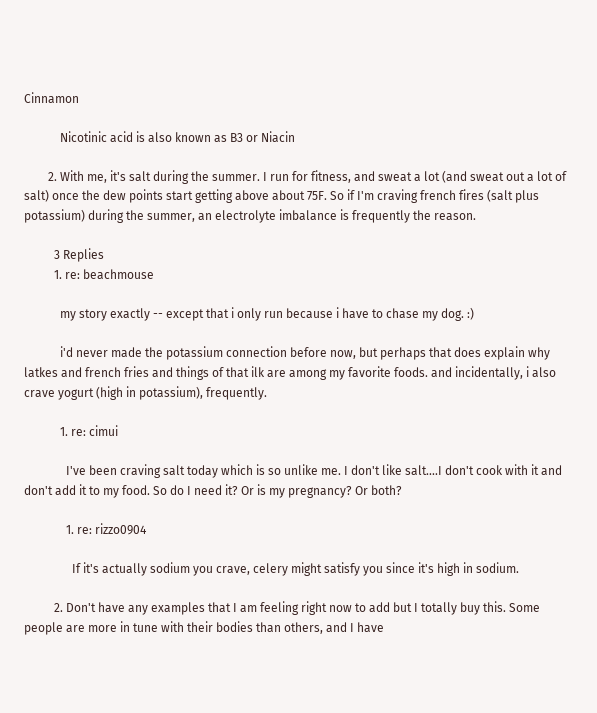Cinnamon

            Nicotinic acid is also known as B3 or Niacin

        2. With me, it's salt during the summer. I run for fitness, and sweat a lot (and sweat out a lot of salt) once the dew points start getting above about 75F. So if I'm craving french fires (salt plus potassium) during the summer, an electrolyte imbalance is frequently the reason.

          3 Replies
          1. re: beachmouse

            my story exactly -- except that i only run because i have to chase my dog. :)

            i'd never made the potassium connection before now, but perhaps that does explain why latkes and french fries and things of that ilk are among my favorite foods. and incidentally, i also crave yogurt (high in potassium), frequently.

            1. re: cimui

              I've been craving salt today which is so unlike me. I don't like salt....I don't cook with it and don't add it to my food. So do I need it? Or is my pregnancy? Or both?

              1. re: rizzo0904

                If it's actually sodium you crave, celery might satisfy you since it's high in sodium.

          2. Don't have any examples that I am feeling right now to add but I totally buy this. Some people are more in tune with their bodies than others, and I have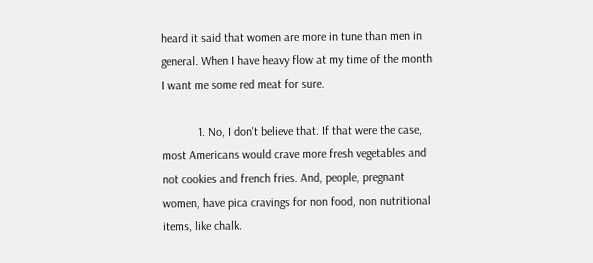heard it said that women are more in tune than men in general. When I have heavy flow at my time of the month I want me some red meat for sure.

            1. No, I don't believe that. If that were the case, most Americans would crave more fresh vegetables and not cookies and french fries. And, people, pregnant women, have pica cravings for non food, non nutritional items, like chalk.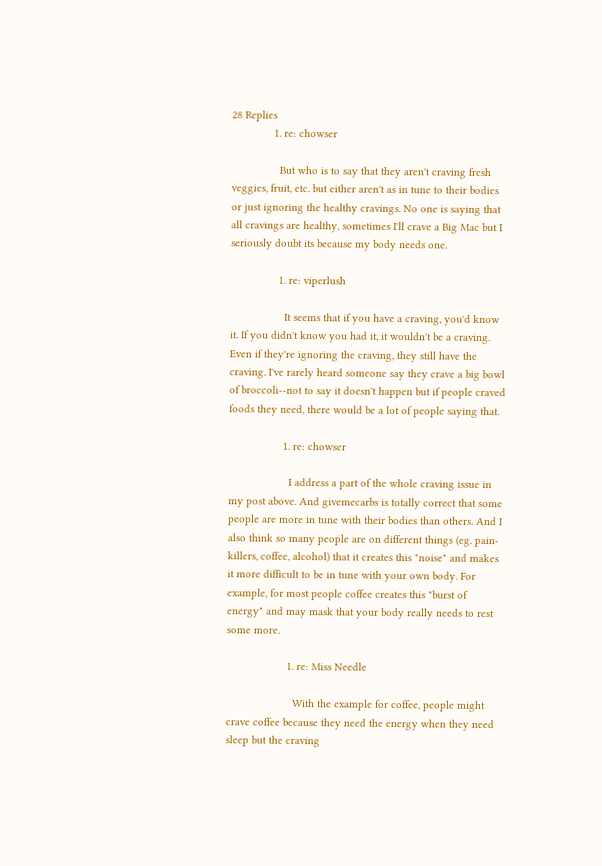28 Replies
              1. re: chowser

                But who is to say that they aren't craving fresh veggies, fruit, etc. but either aren't as in tune to their bodies or just ignoring the healthy cravings. No one is saying that all cravings are healthy, sometimes I'll crave a Big Mac but I seriously doubt its because my body needs one.

                1. re: viperlush

                  It seems that if you have a craving, you'd know it. If you didn't know you had it, it wouldn't be a craving. Even if they're ignoring the craving, they still have the craving. I've rarely heard someone say they crave a big bowl of broccoli--not to say it doesn't happen but if people craved foods they need, there would be a lot of people saying that.

                  1. re: chowser

                    I address a part of the whole craving issue in my post above. And givemecarbs is totally correct that some people are more in tune with their bodies than others. And I also think so many people are on different things (eg. pain-killers, coffee, alcohol) that it creates this "noise" and makes it more difficult to be in tune with your own body. For example, for most people coffee creates this "burst of energy" and may mask that your body really needs to rest some more.

                    1. re: Miss Needle

                      With the example for coffee, people might crave coffee because they need the energy when they need sleep but the craving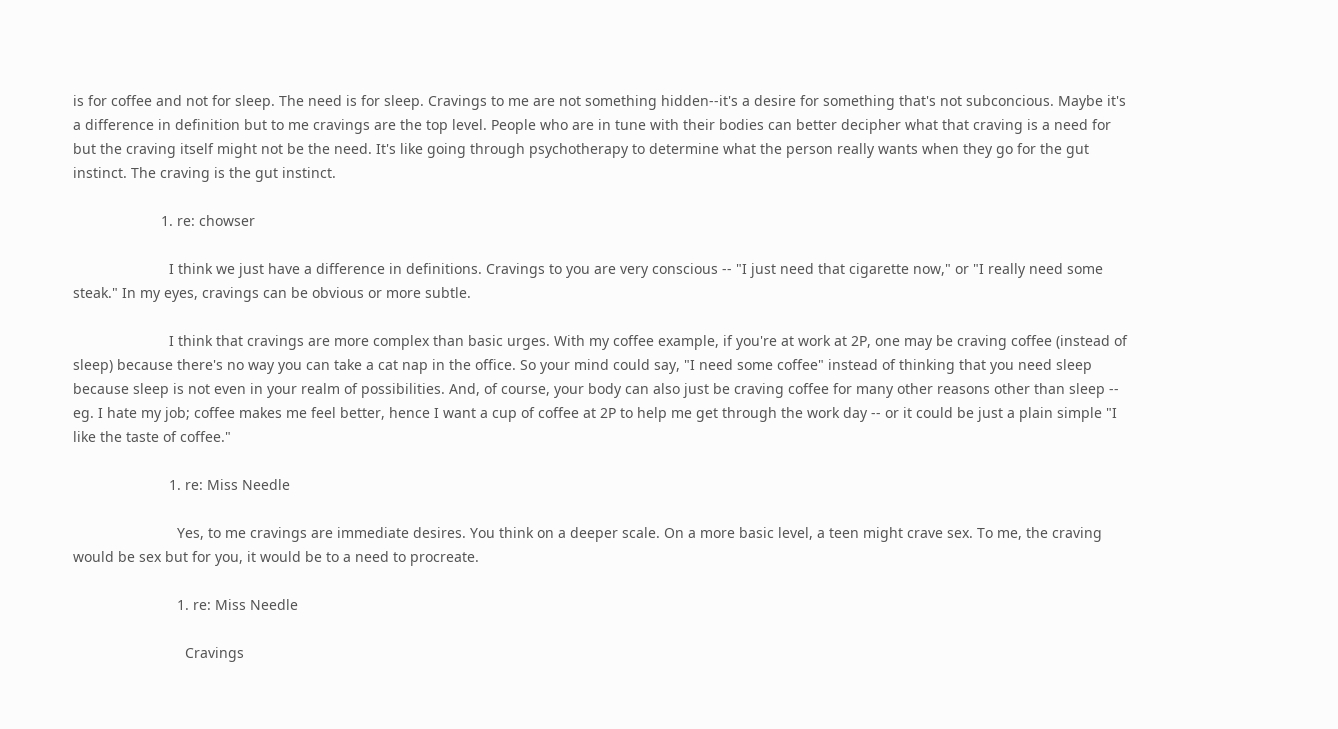is for coffee and not for sleep. The need is for sleep. Cravings to me are not something hidden--it's a desire for something that's not subconcious. Maybe it's a difference in definition but to me cravings are the top level. People who are in tune with their bodies can better decipher what that craving is a need for but the craving itself might not be the need. It's like going through psychotherapy to determine what the person really wants when they go for the gut instinct. The craving is the gut instinct.

                      1. re: chowser

                        I think we just have a difference in definitions. Cravings to you are very conscious -- "I just need that cigarette now," or "I really need some steak." In my eyes, cravings can be obvious or more subtle.

                        I think that cravings are more complex than basic urges. With my coffee example, if you're at work at 2P, one may be craving coffee (instead of sleep) because there's no way you can take a cat nap in the office. So your mind could say, "I need some coffee" instead of thinking that you need sleep because sleep is not even in your realm of possibilities. And, of course, your body can also just be craving coffee for many other reasons other than sleep -- eg. I hate my job; coffee makes me feel better, hence I want a cup of coffee at 2P to help me get through the work day -- or it could be just a plain simple "I like the taste of coffee."

                        1. re: Miss Needle

                          Yes, to me cravings are immediate desires. You think on a deeper scale. On a more basic level, a teen might crave sex. To me, the craving would be sex but for you, it would be to a need to procreate.

                          1. re: Miss Needle

                            Cravings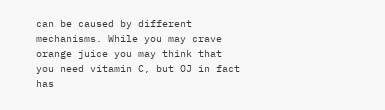can be caused by different mechanisms. While you may crave orange juice you may think that you need vitamin C, but OJ in fact has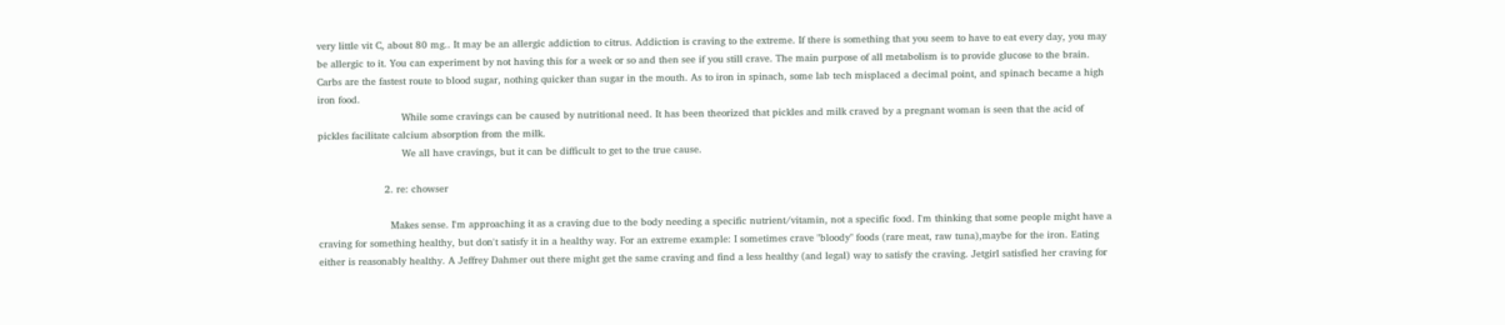very little vit C, about 80 mg.. It may be an allergic addiction to citrus. Addiction is craving to the extreme. If there is something that you seem to have to eat every day, you may be allergic to it. You can experiment by not having this for a week or so and then see if you still crave. The main purpose of all metabolism is to provide glucose to the brain. Carbs are the fastest route to blood sugar, nothing quicker than sugar in the mouth. As to iron in spinach, some lab tech misplaced a decimal point, and spinach became a high iron food.
                            While some cravings can be caused by nutritional need. It has been theorized that pickles and milk craved by a pregnant woman is seen that the acid of pickles facilitate calcium absorption from the milk.
                            We all have cravings, but it can be difficult to get to the true cause.

                      2. re: chowser

                        Makes sense. I'm approaching it as a craving due to the body needing a specific nutrient/vitamin, not a specific food. I'm thinking that some people might have a craving for something healthy, but don't satisfy it in a healthy way. For an extreme example: I sometimes crave "bloody" foods (rare meat, raw tuna),maybe for the iron. Eating either is reasonably healthy. A Jeffrey Dahmer out there might get the same craving and find a less healthy (and legal) way to satisfy the craving. Jetgirl satisfied her craving for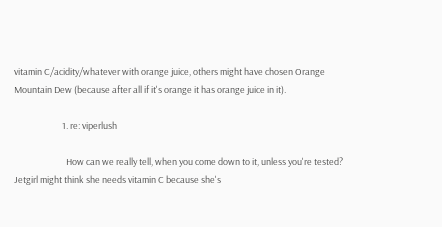vitamin C/acidity/whatever with orange juice, others might have chosen Orange Mountain Dew (because after all if it's orange it has orange juice in it).

                        1. re: viperlush

                          How can we really tell, when you come down to it, unless you're tested? Jetgirl might think she needs vitamin C because she's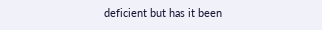deficient but has it been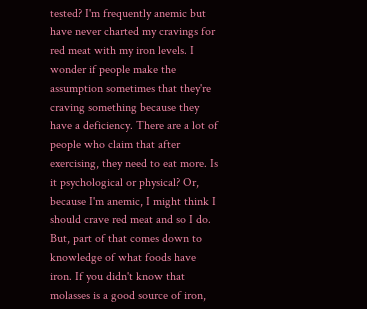tested? I'm frequently anemic but have never charted my cravings for red meat with my iron levels. I wonder if people make the assumption sometimes that they're craving something because they have a deficiency. There are a lot of people who claim that after exercising, they need to eat more. Is it psychological or physical? Or, because I'm anemic, I might think I should crave red meat and so I do. But, part of that comes down to knowledge of what foods have iron. If you didn't know that molasses is a good source of iron,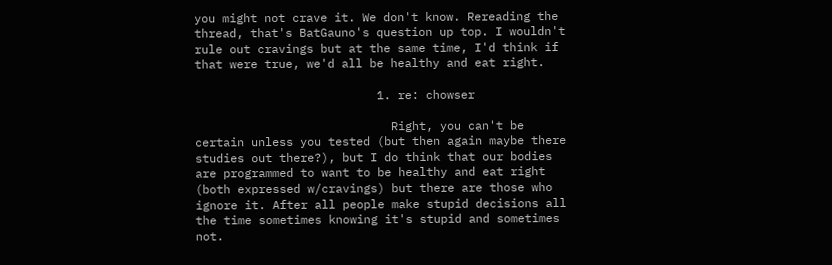you might not crave it. We don't know. Rereading the thread, that's BatGauno's question up top. I wouldn't rule out cravings but at the same time, I'd think if that were true, we'd all be healthy and eat right.

                          1. re: chowser

                            Right, you can't be certain unless you tested (but then again maybe there studies out there?), but I do think that our bodies are programmed to want to be healthy and eat right (both expressed w/cravings) but there are those who ignore it. After all people make stupid decisions all the time sometimes knowing it's stupid and sometimes not.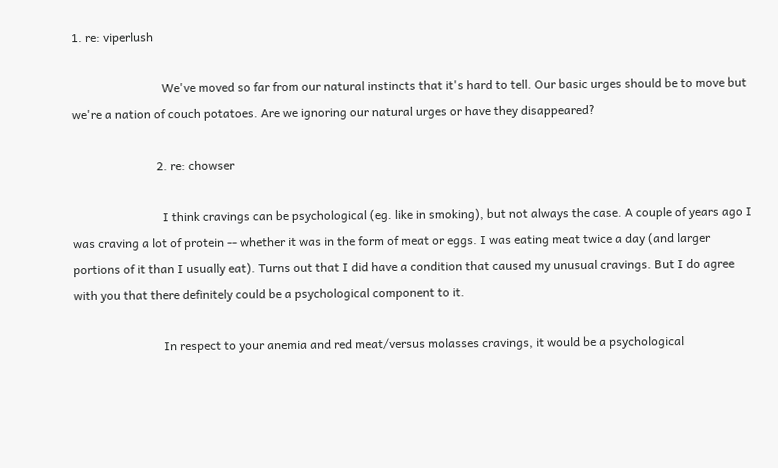1. re: viperlush

                              We've moved so far from our natural instincts that it's hard to tell. Our basic urges should be to move but we're a nation of couch potatoes. Are we ignoring our natural urges or have they disappeared?

                            2. re: chowser

                              I think cravings can be psychological (eg. like in smoking), but not always the case. A couple of years ago I was craving a lot of protein -- whether it was in the form of meat or eggs. I was eating meat twice a day (and larger portions of it than I usually eat). Turns out that I did have a condition that caused my unusual cravings. But I do agree with you that there definitely could be a psychological component to it.

                              In respect to your anemia and red meat/versus molasses cravings, it would be a psychological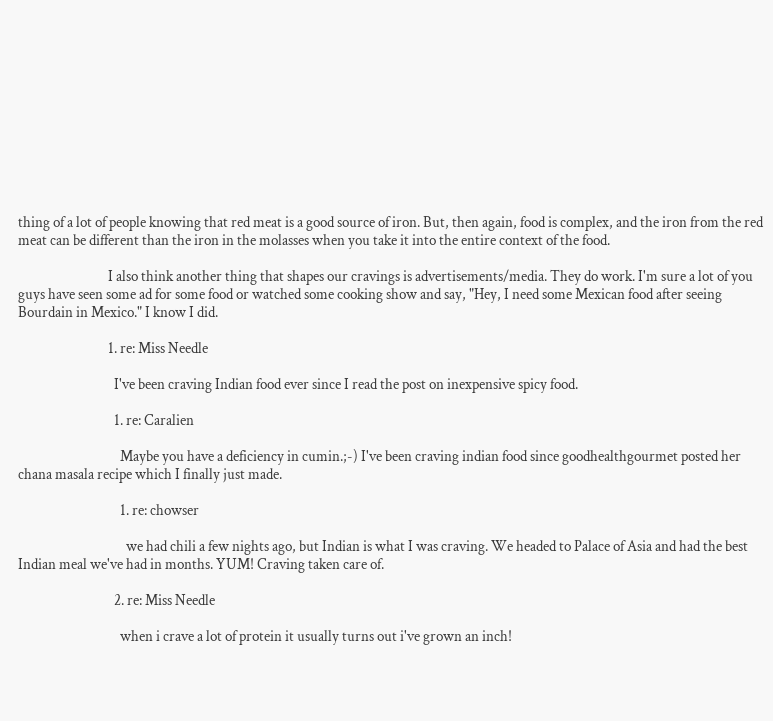thing of a lot of people knowing that red meat is a good source of iron. But, then again, food is complex, and the iron from the red meat can be different than the iron in the molasses when you take it into the entire context of the food.

                              I also think another thing that shapes our cravings is advertisements/media. They do work. I'm sure a lot of you guys have seen some ad for some food or watched some cooking show and say, "Hey, I need some Mexican food after seeing Bourdain in Mexico." I know I did.

                              1. re: Miss Needle

                                I've been craving Indian food ever since I read the post on inexpensive spicy food.

                                1. re: Caralien

                                  Maybe you have a deficiency in cumin.;-) I've been craving indian food since goodhealthgourmet posted her chana masala recipe which I finally just made.

                                  1. re: chowser

                                    we had chili a few nights ago, but Indian is what I was craving. We headed to Palace of Asia and had the best Indian meal we've had in months. YUM! Craving taken care of.

                                2. re: Miss Needle

                                  when i crave a lot of protein it usually turns out i've grown an inch!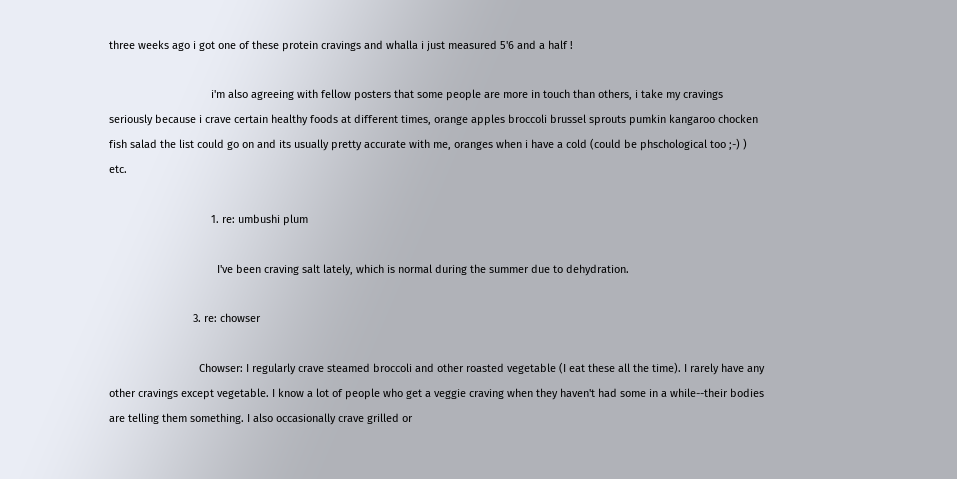three weeks ago i got one of these protein cravings and whalla i just measured 5'6 and a half !

                                  i'm also agreeing with fellow posters that some people are more in touch than others, i take my cravings seriously because i crave certain healthy foods at different times, orange apples broccoli brussel sprouts pumkin kangaroo chocken fish salad the list could go on and its usually pretty accurate with me, oranges when i have a cold (could be phschological too ;-) ) etc.

                                  1. re: umbushi plum

                                    I've been craving salt lately, which is normal during the summer due to dehydration.

                            3. re: chowser

                              Chowser: I regularly crave steamed broccoli and other roasted vegetable (I eat these all the time). I rarely have any other cravings except vegetable. I know a lot of people who get a veggie craving when they haven't had some in a while--their bodies are telling them something. I also occasionally crave grilled or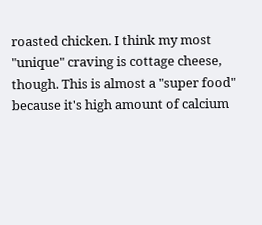roasted chicken. I think my most "unique" craving is cottage cheese, though. This is almost a "super food" because it's high amount of calcium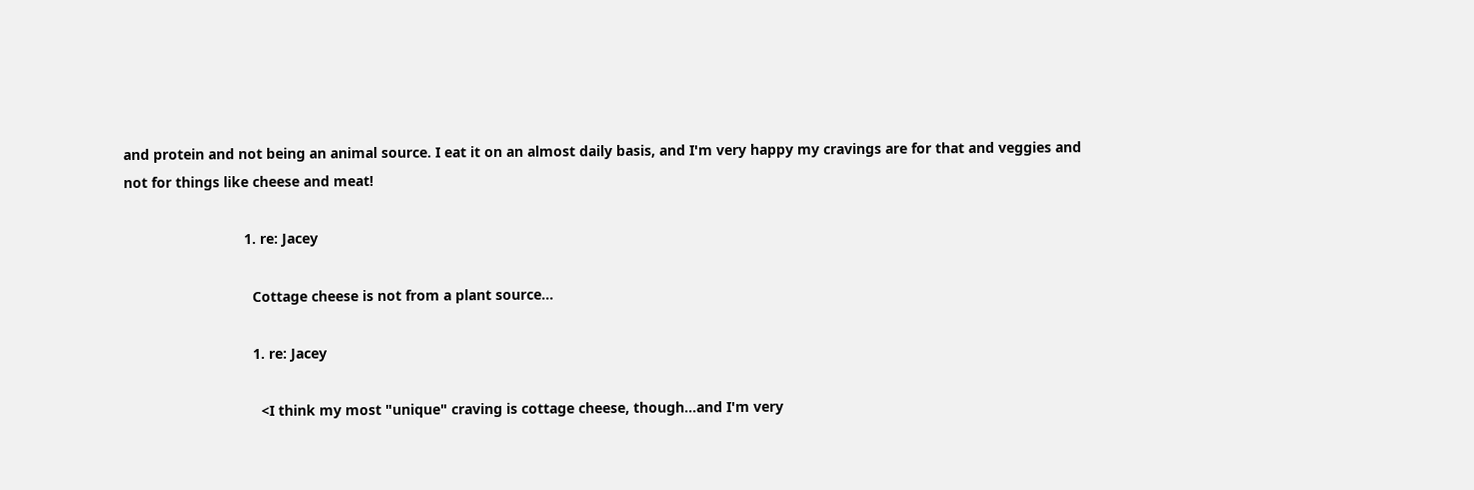and protein and not being an animal source. I eat it on an almost daily basis, and I'm very happy my cravings are for that and veggies and not for things like cheese and meat!

                              1. re: Jacey

                                Cottage cheese is not from a plant source...

                                1. re: Jacey

                                  <I think my most "unique" craving is cottage cheese, though...and I'm very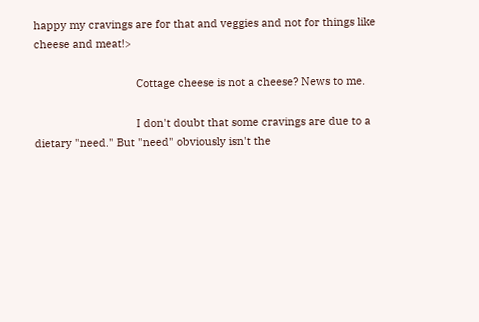happy my cravings are for that and veggies and not for things like cheese and meat!>

                                  Cottage cheese is not a cheese? News to me.

                                  I don't doubt that some cravings are due to a dietary "need." But "need" obviously isn't the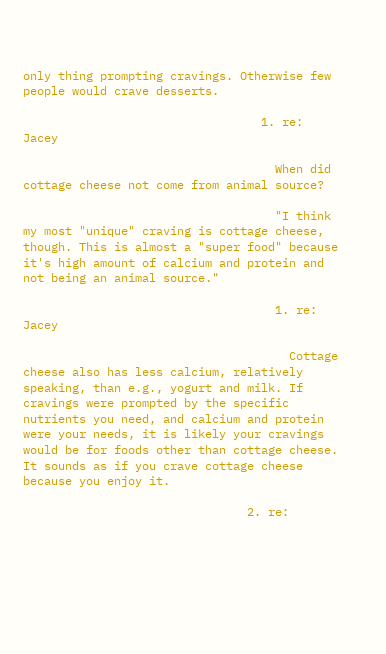only thing prompting cravings. Otherwise few people would crave desserts.

                                  1. re: Jacey

                                    When did cottage cheese not come from animal source?

                                    "I think my most "unique" craving is cottage cheese, though. This is almost a "super food" because it's high amount of calcium and protein and not being an animal source."

                                    1. re: Jacey

                                      Cottage cheese also has less calcium, relatively speaking, than e.g., yogurt and milk. If cravings were prompted by the specific nutrients you need, and calcium and protein were your needs, it is likely your cravings would be for foods other than cottage cheese. It sounds as if you crave cottage cheese because you enjoy it.

                                2. re: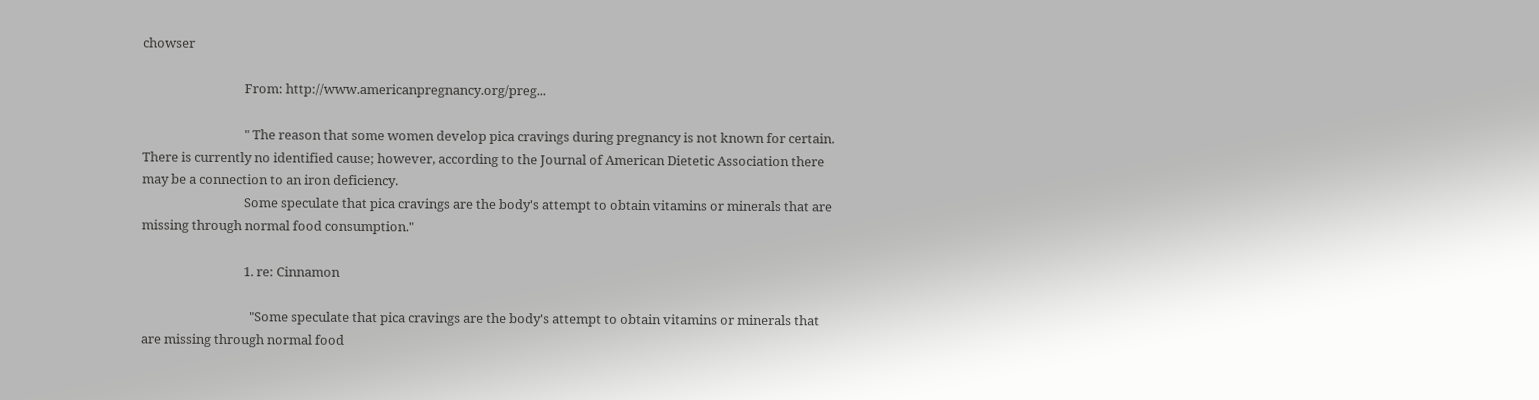chowser

                                  From: http://www.americanpregnancy.org/preg...

                                  " The reason that some women develop pica cravings during pregnancy is not known for certain. There is currently no identified cause; however, according to the Journal of American Dietetic Association there may be a connection to an iron deficiency.
                                  Some speculate that pica cravings are the body's attempt to obtain vitamins or minerals that are missing through normal food consumption."

                                  1. re: Cinnamon

                                    "Some speculate that pica cravings are the body's attempt to obtain vitamins or minerals that are missing through normal food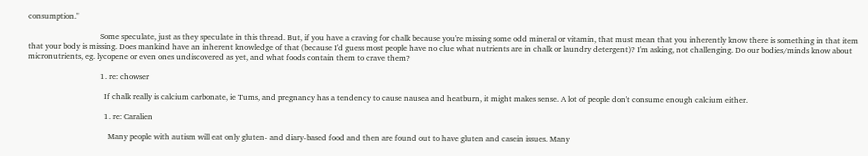consumption."

                                    Some speculate, just as they speculate in this thread. But, if you have a craving for chalk because you're missing some odd mineral or vitamin, that must mean that you inherently know there is something in that item that your body is missing. Does mankind have an inherent knowledge of that (because I'd guess most people have no clue what nutrients are in chalk or laundry detergent)? I'm asking, not challenging. Do our bodies/minds know about micronutrients, eg. lycopene or even ones undiscovered as yet, and what foods contain them to crave them?

                                    1. re: chowser

                                      If chalk really is calcium carbonate, ie Tums, and pregnancy has a tendency to cause nausea and heatburn, it might makes sense. A lot of people don't consume enough calcium either.

                                      1. re: Caralien

                                        Many people with autism will eat only gluten- and diary-based food and then are found out to have gluten and casein issues. Many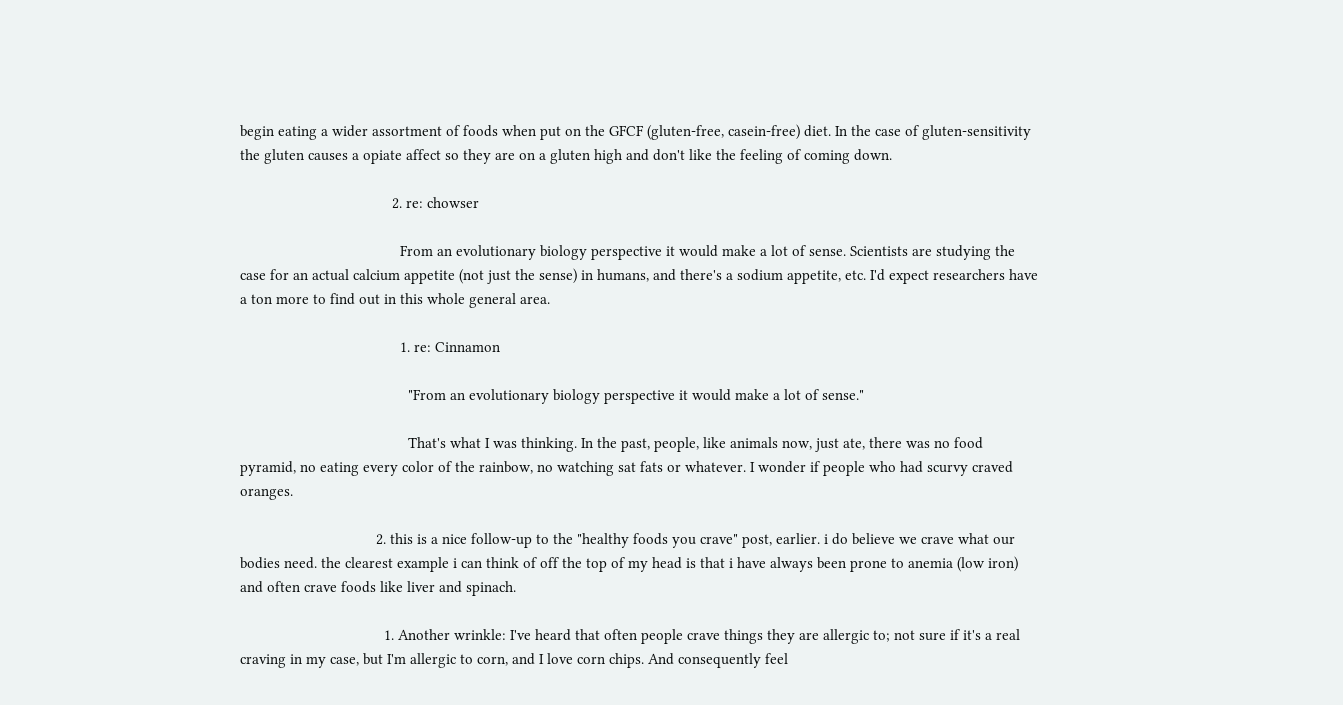begin eating a wider assortment of foods when put on the GFCF (gluten-free, casein-free) diet. In the case of gluten-sensitivity the gluten causes a opiate affect so they are on a gluten high and don't like the feeling of coming down.

                                      2. re: chowser

                                        From an evolutionary biology perspective it would make a lot of sense. Scientists are studying the case for an actual calcium appetite (not just the sense) in humans, and there's a sodium appetite, etc. I'd expect researchers have a ton more to find out in this whole general area.

                                        1. re: Cinnamon

                                          "From an evolutionary biology perspective it would make a lot of sense."

                                          That's what I was thinking. In the past, people, like animals now, just ate, there was no food pyramid, no eating every color of the rainbow, no watching sat fats or whatever. I wonder if people who had scurvy craved oranges.

                                  2. this is a nice follow-up to the "healthy foods you crave" post, earlier. i do believe we crave what our bodies need. the clearest example i can think of off the top of my head is that i have always been prone to anemia (low iron) and often crave foods like liver and spinach.

                                    1. Another wrinkle: I've heard that often people crave things they are allergic to; not sure if it's a real craving in my case, but I'm allergic to corn, and I love corn chips. And consequently feel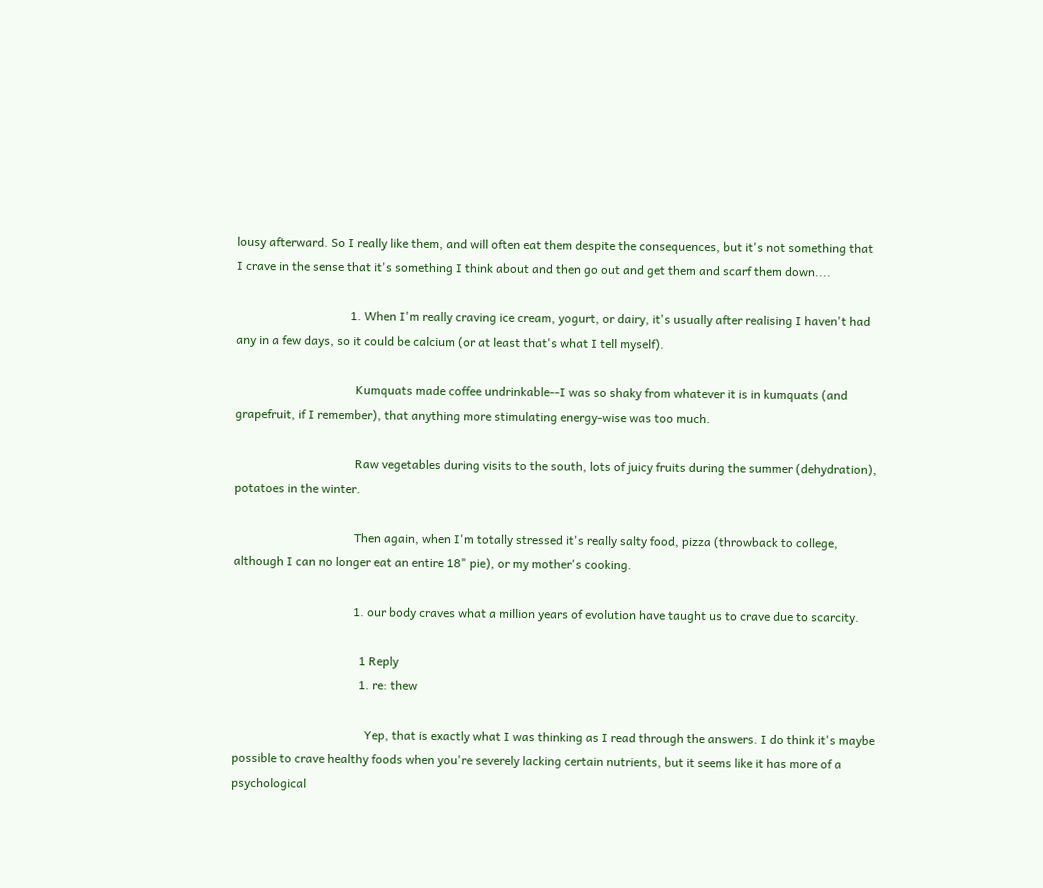lousy afterward. So I really like them, and will often eat them despite the consequences, but it's not something that I crave in the sense that it's something I think about and then go out and get them and scarf them down....

                                      1. When I'm really craving ice cream, yogurt, or dairy, it's usually after realising I haven't had any in a few days, so it could be calcium (or at least that's what I tell myself).

                                        Kumquats made coffee undrinkable--I was so shaky from whatever it is in kumquats (and grapefruit, if I remember), that anything more stimulating energy-wise was too much.

                                        Raw vegetables during visits to the south, lots of juicy fruits during the summer (dehydration), potatoes in the winter.

                                        Then again, when I'm totally stressed it's really salty food, pizza (throwback to college, although I can no longer eat an entire 18" pie), or my mother's cooking.

                                        1. our body craves what a million years of evolution have taught us to crave due to scarcity.

                                          1 Reply
                                          1. re: thew

                                            Yep, that is exactly what I was thinking as I read through the answers. I do think it's maybe possible to crave healthy foods when you're severely lacking certain nutrients, but it seems like it has more of a psychological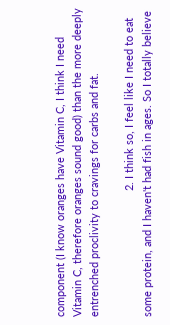component (I know oranges have Vitamin C, I think I need Vitamin C, therefore oranges sound good) than the more deeply entrenched proclivity to cravings for carbs and fat.

                                          2. I think so, I feel like I need to eat some protein, and I haven't had fish in ages. So I totally believe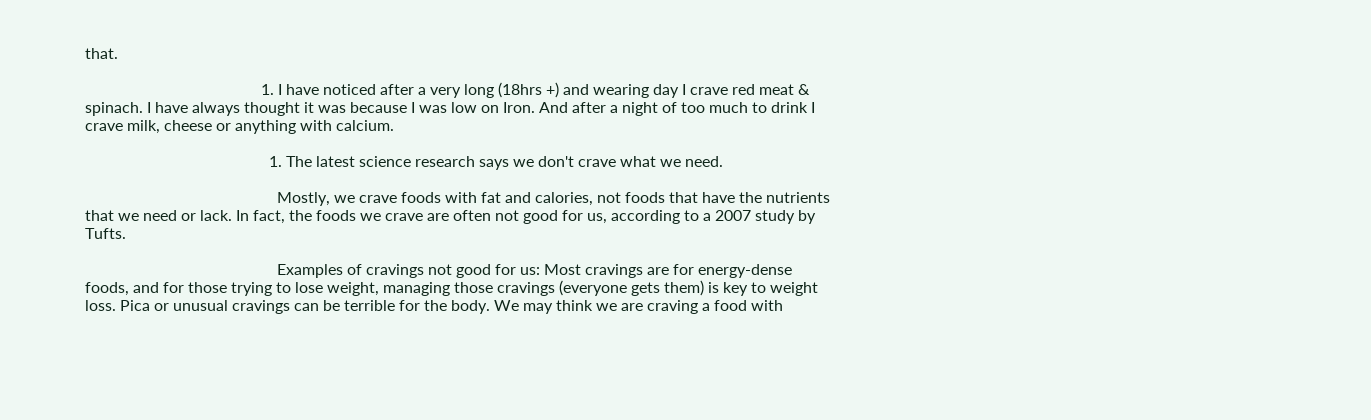that.

                                            1. I have noticed after a very long (18hrs +) and wearing day I crave red meat & spinach. I have always thought it was because I was low on Iron. And after a night of too much to drink I crave milk, cheese or anything with calcium.

                                              1. The latest science research says we don't crave what we need.

                                                Mostly, we crave foods with fat and calories, not foods that have the nutrients that we need or lack. In fact, the foods we crave are often not good for us, according to a 2007 study by Tufts.

                                                Examples of cravings not good for us: Most cravings are for energy-dense foods, and for those trying to lose weight, managing those cravings (everyone gets them) is key to weight loss. Pica or unusual cravings can be terrible for the body. We may think we are craving a food with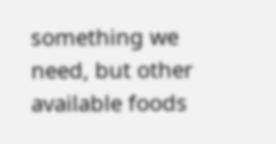something we need, but other available foods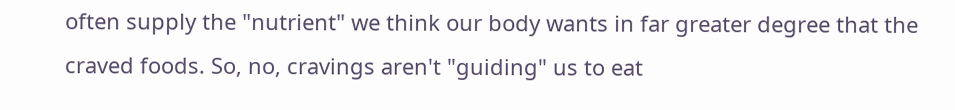often supply the "nutrient" we think our body wants in far greater degree that the craved foods. So, no, cravings aren't "guiding" us to eat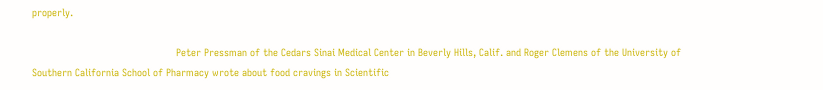properly.

                                                Peter Pressman of the Cedars Sinai Medical Center in Beverly Hills, Calif. and Roger Clemens of the University of Southern California School of Pharmacy wrote about food cravings in Scientific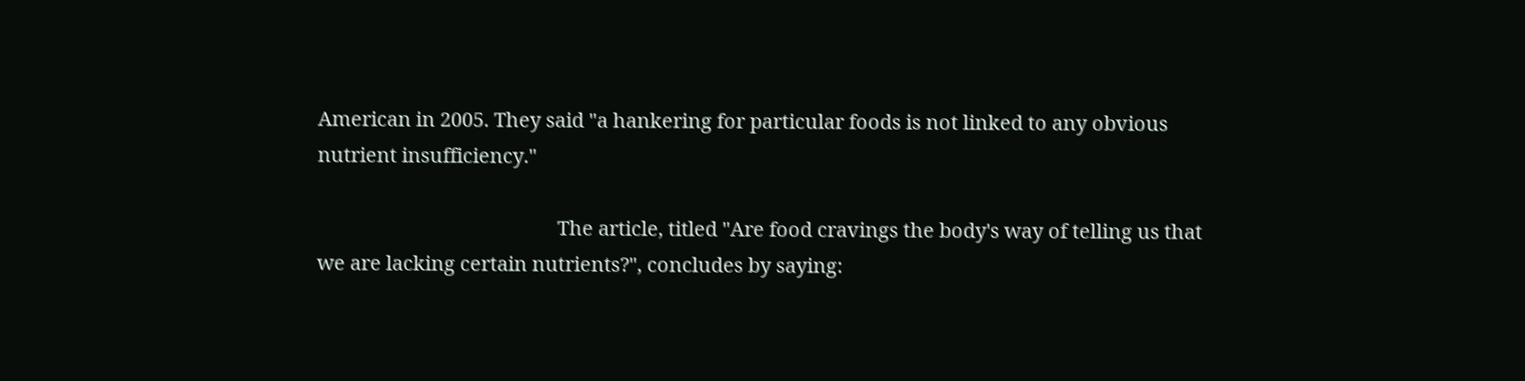American in 2005. They said "a hankering for particular foods is not linked to any obvious nutrient insufficiency."

                                                The article, titled "Are food cravings the body's way of telling us that we are lacking certain nutrients?", concludes by saying: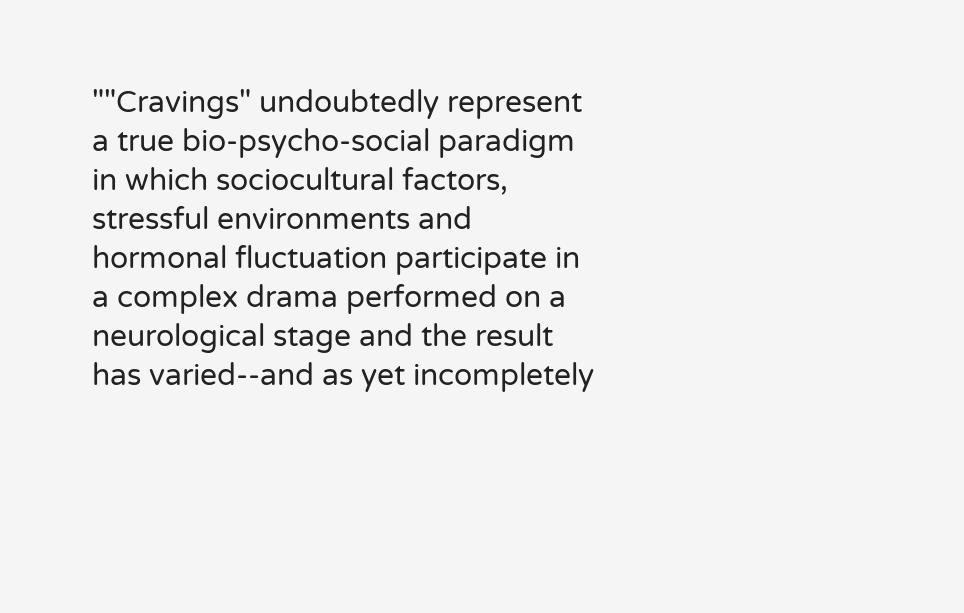""Cravings" undoubtedly represent a true bio-psycho-social paradigm in which sociocultural factors, stressful environments and hormonal fluctuation participate in a complex drama performed on a neurological stage and the result has varied--and as yet incompletely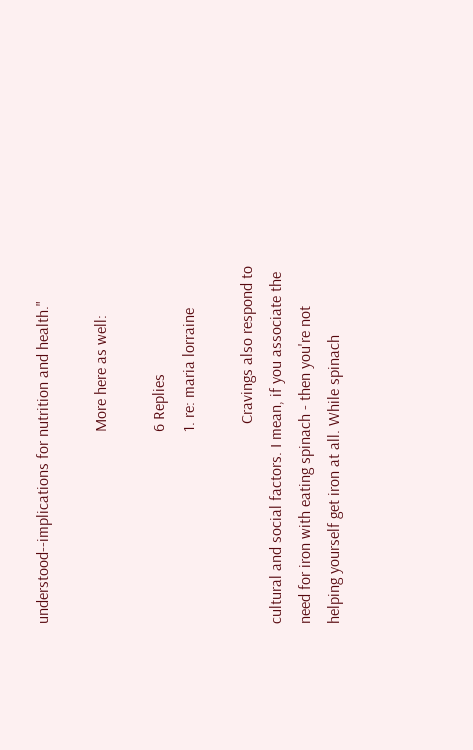understood--implications for nutrition and health."

                                                More here as well:

                                                6 Replies
                                                1. re: maria lorraine

                                                  Cravings also respond to cultural and social factors. I mean, if you associate the need for iron with eating spinach - then you're not helping yourself get iron at all. While spinach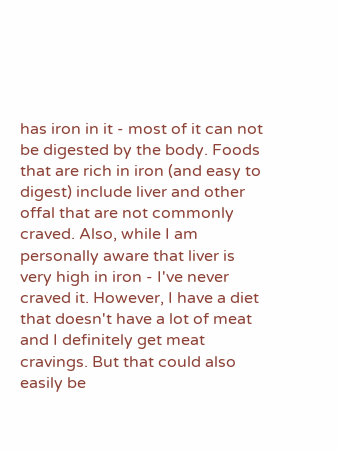has iron in it - most of it can not be digested by the body. Foods that are rich in iron (and easy to digest) include liver and other offal that are not commonly craved. Also, while I am personally aware that liver is very high in iron - I've never craved it. However, I have a diet that doesn't have a lot of meat and I definitely get meat cravings. But that could also easily be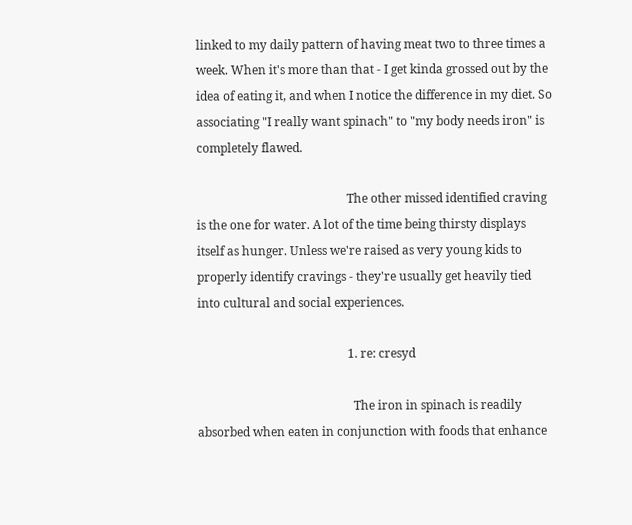linked to my daily pattern of having meat two to three times a week. When it's more than that - I get kinda grossed out by the idea of eating it, and when I notice the difference in my diet. So associating "I really want spinach" to "my body needs iron" is completely flawed.

                                                  The other missed identified craving is the one for water. A lot of the time being thirsty displays itself as hunger. Unless we're raised as very young kids to properly identify cravings - they're usually get heavily tied into cultural and social experiences.

                                                  1. re: cresyd

                                                    The iron in spinach is readily absorbed when eaten in conjunction with foods that enhance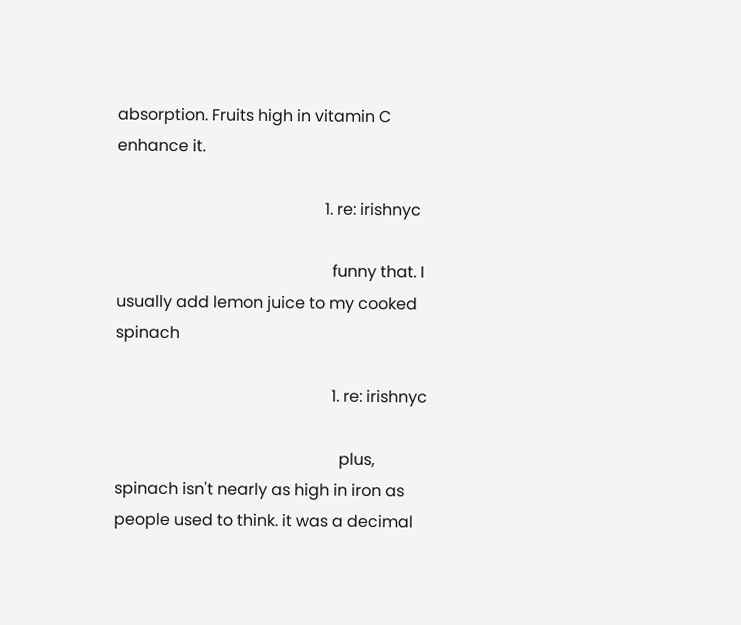absorption. Fruits high in vitamin C enhance it.

                                                    1. re: irishnyc

                                                      funny that. I usually add lemon juice to my cooked spinach

                                                      1. re: irishnyc

                                                        plus, spinach isn't nearly as high in iron as people used to think. it was a decimal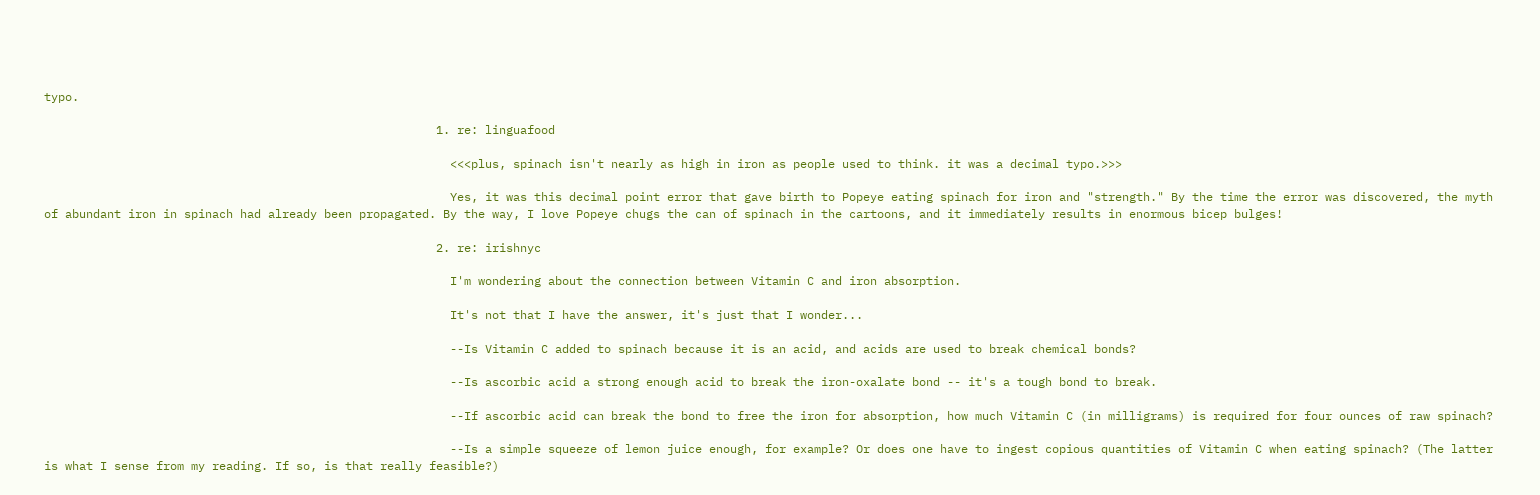typo.

                                                        1. re: linguafood

                                                          <<<plus, spinach isn't nearly as high in iron as people used to think. it was a decimal typo.>>>

                                                          Yes, it was this decimal point error that gave birth to Popeye eating spinach for iron and "strength." By the time the error was discovered, the myth of abundant iron in spinach had already been propagated. By the way, I love Popeye chugs the can of spinach in the cartoons, and it immediately results in enormous bicep bulges!

                                                        2. re: irishnyc

                                                          I'm wondering about the connection between Vitamin C and iron absorption.

                                                          It's not that I have the answer, it's just that I wonder...

                                                          --Is Vitamin C added to spinach because it is an acid, and acids are used to break chemical bonds?

                                                          --Is ascorbic acid a strong enough acid to break the iron-oxalate bond -- it's a tough bond to break.

                                                          --If ascorbic acid can break the bond to free the iron for absorption, how much Vitamin C (in milligrams) is required for four ounces of raw spinach?

                                                          --Is a simple squeeze of lemon juice enough, for example? Or does one have to ingest copious quantities of Vitamin C when eating spinach? (The latter is what I sense from my reading. If so, is that really feasible?)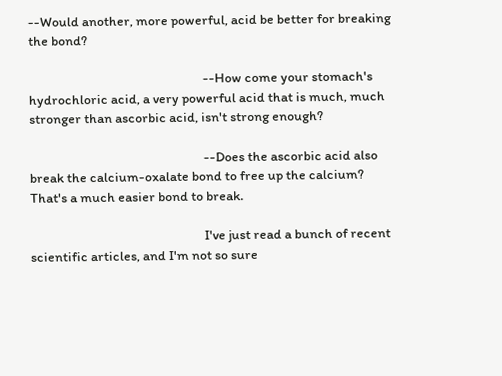--Would another, more powerful, acid be better for breaking the bond?

                                                          --How come your stomach's hydrochloric acid, a very powerful acid that is much, much stronger than ascorbic acid, isn't strong enough?

                                                          --Does the ascorbic acid also break the calcium-oxalate bond to free up the calcium? That's a much easier bond to break.

                                                          I've just read a bunch of recent scientific articles, and I'm not so sure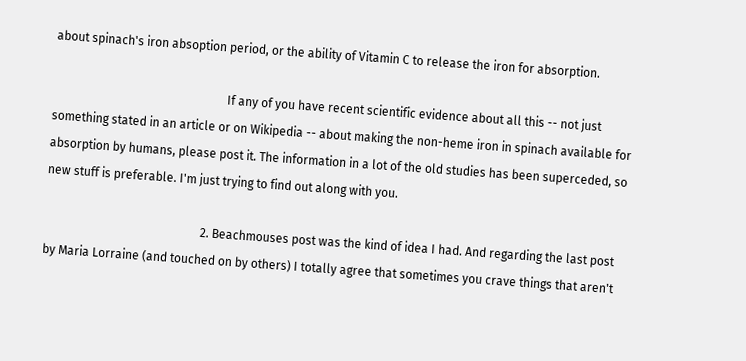about spinach's iron absoption period, or the ability of Vitamin C to release the iron for absorption.

                                                          If any of you have recent scientific evidence about all this -- not just something stated in an article or on Wikipedia -- about making the non-heme iron in spinach available for absorption by humans, please post it. The information in a lot of the old studies has been superceded, so new stuff is preferable. I'm just trying to find out along with you.

                                                    2. Beachmouses post was the kind of idea I had. And regarding the last post by Maria Lorraine (and touched on by others) I totally agree that sometimes you crave things that aren't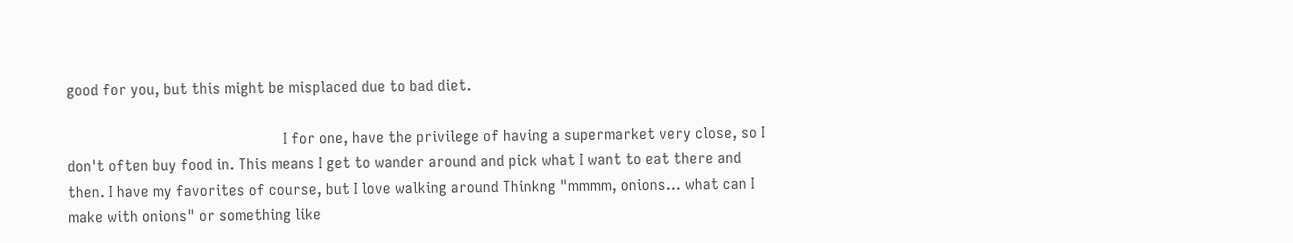good for you, but this might be misplaced due to bad diet.

                                                      I for one, have the privilege of having a supermarket very close, so I don't often buy food in. This means I get to wander around and pick what I want to eat there and then. I have my favorites of course, but I love walking around Thinkng "mmmm, onions... what can I make with onions" or something like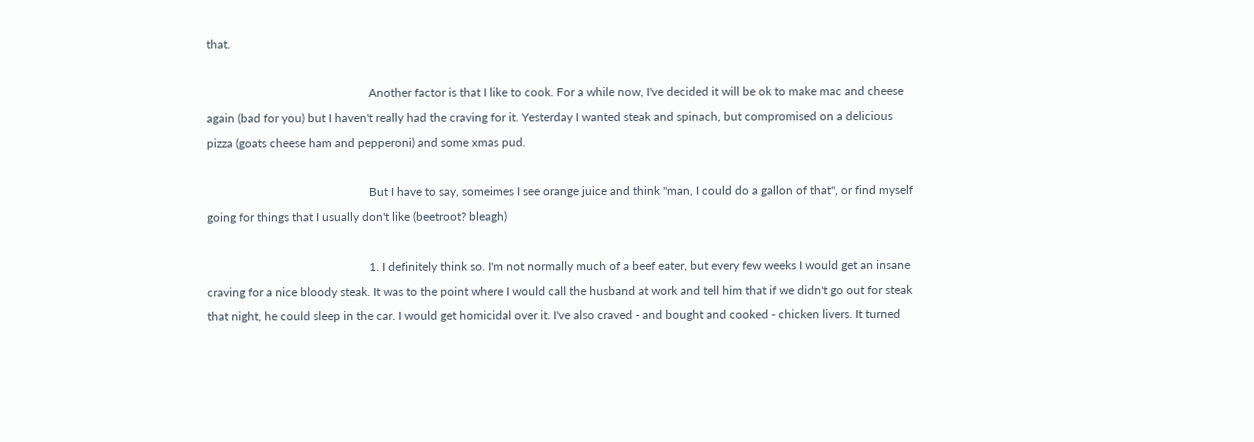that.

                                                      Another factor is that I like to cook. For a while now, I've decided it will be ok to make mac and cheese again (bad for you) but I haven't really had the craving for it. Yesterday I wanted steak and spinach, but compromised on a delicious pizza (goats cheese ham and pepperoni) and some xmas pud.

                                                      But I have to say, someimes I see orange juice and think "man, I could do a gallon of that", or find myself going for things that I usually don't like (beetroot? bleagh)

                                                      1. I definitely think so. I'm not normally much of a beef eater, but every few weeks I would get an insane craving for a nice bloody steak. It was to the point where I would call the husband at work and tell him that if we didn't go out for steak that night, he could sleep in the car. I would get homicidal over it. I've also craved - and bought and cooked - chicken livers. It turned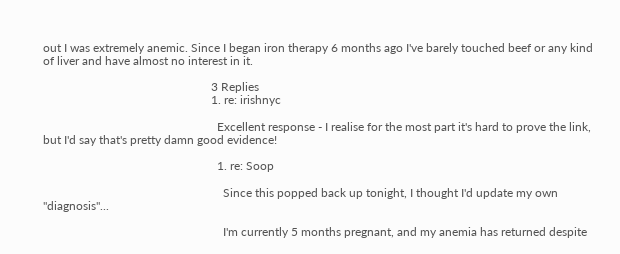out I was extremely anemic. Since I began iron therapy 6 months ago I've barely touched beef or any kind of liver and have almost no interest in it.

                                                        3 Replies
                                                        1. re: irishnyc

                                                          Excellent response - I realise for the most part it's hard to prove the link, but I'd say that's pretty damn good evidence!

                                                          1. re: Soop

                                                            Since this popped back up tonight, I thought I'd update my own "diagnosis"...

                                                            I'm currently 5 months pregnant, and my anemia has returned despite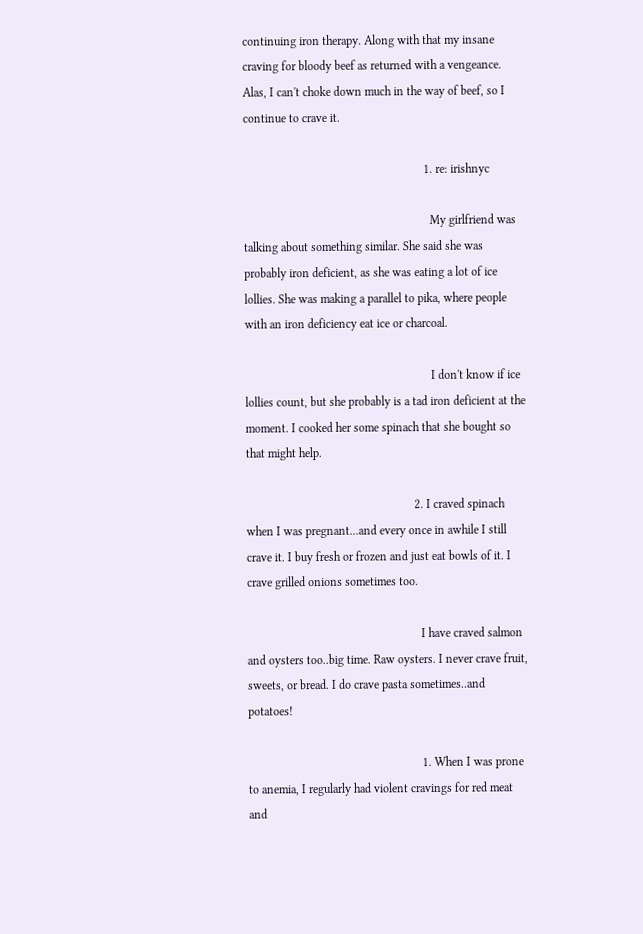continuing iron therapy. Along with that my insane craving for bloody beef as returned with a vengeance. Alas, I can't choke down much in the way of beef, so I continue to crave it.

                                                            1. re: irishnyc

                                                              My girlfriend was talking about something similar. She said she was probably iron deficient, as she was eating a lot of ice lollies. She was making a parallel to pika, where people with an iron deficiency eat ice or charcoal.

                                                              I don't know if ice lollies count, but she probably is a tad iron deficient at the moment. I cooked her some spinach that she bought so that might help.

                                                        2. I craved spinach when I was pregnant...and every once in awhile I still crave it. I buy fresh or frozen and just eat bowls of it. I crave grilled onions sometimes too.

                                                          I have craved salmon and oysters too..big time. Raw oysters. I never crave fruit, sweets, or bread. I do crave pasta sometimes..and potatoes!

                                                          1. When I was prone to anemia, I regularly had violent cravings for red meat and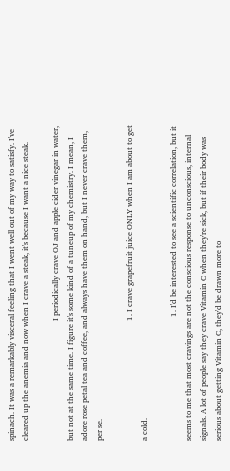spinach. It was a remarkably visceral feeling that I went well out of my way to satisfy. I've cleared up the anemia and now when I crave a steak, it's because I want a nice steak.

                                                            I periodically crave OJ and apple cider vinegar in water, but not at the same time. I figure it's some kind of a tuneup of my chemistry. I mean, I adore rose petal tea and coffee, and always have them on hand, but I never crave them, per se.

                                                            1. I crave grapefruit juice ONLY when I am about to get a cold.

                                                              1. I'd be interested to see a scientific correlation, but it seems to me that most cravings are not the conscious response to unconscious, internal signals. A lot of people say they crave Vitamin C when they're sick, but if their body was serious about getting Vitamin C, they'd be drawn more to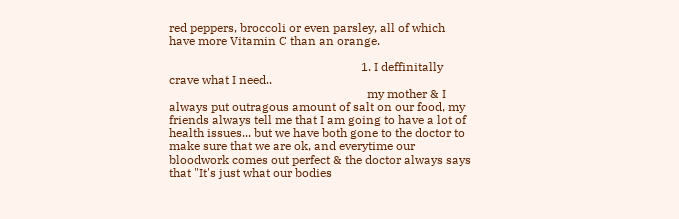red peppers, broccoli or even parsley, all of which have more Vitamin C than an orange.

                                                                1. I deffinitally crave what I need..
                                                                  my mother & I always put outragous amount of salt on our food, my friends always tell me that I am going to have a lot of health issues... but we have both gone to the doctor to make sure that we are ok, and everytime our bloodwork comes out perfect & the doctor always says that "It's just what our bodies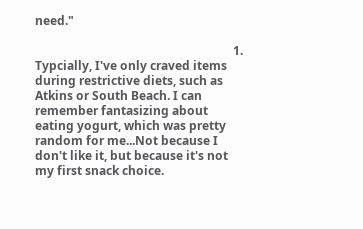need."

                                                                  1. Typcially, I've only craved items during restrictive diets, such as Atkins or South Beach. I can remember fantasizing about eating yogurt, which was pretty random for me...Not because I don't like it, but because it's not my first snack choice.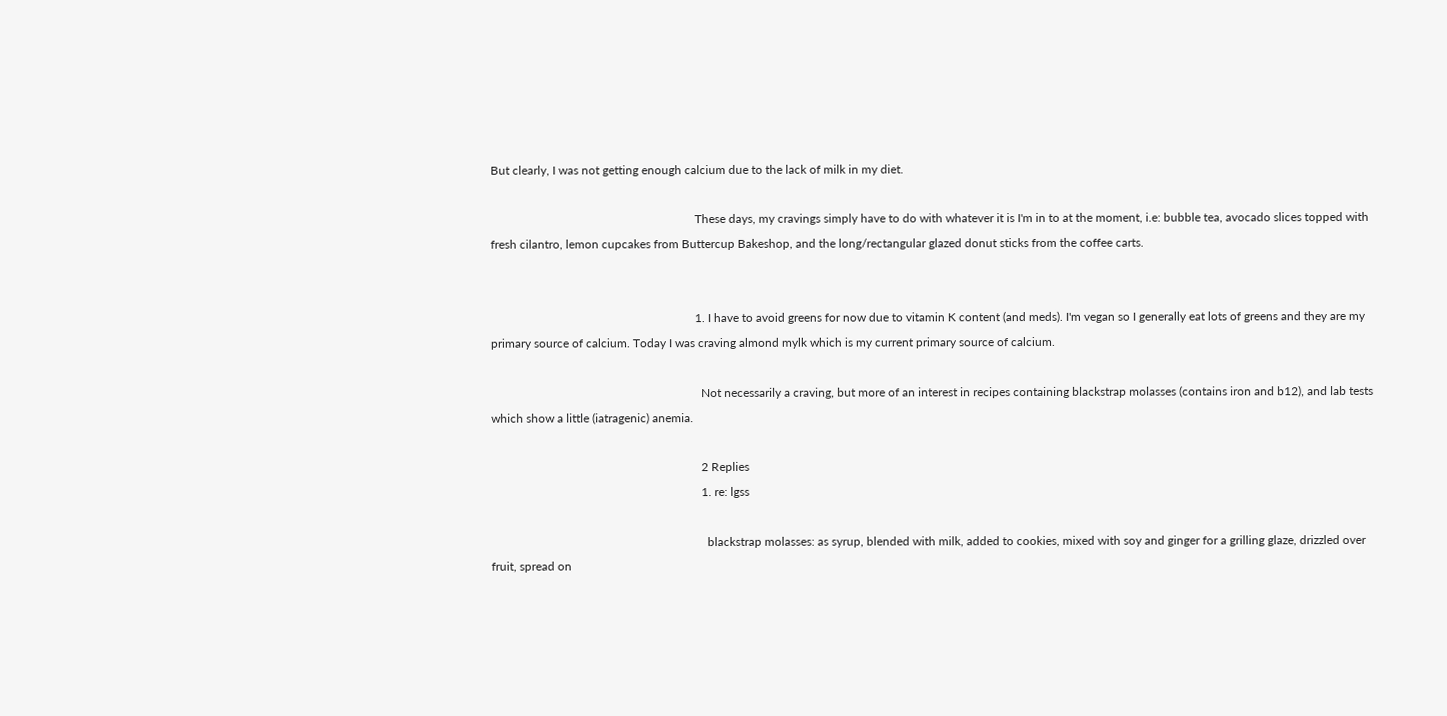But clearly, I was not getting enough calcium due to the lack of milk in my diet.

                                                                    These days, my cravings simply have to do with whatever it is I'm in to at the moment, i.e: bubble tea, avocado slices topped with fresh cilantro, lemon cupcakes from Buttercup Bakeshop, and the long/rectangular glazed donut sticks from the coffee carts.


                                                                    1. I have to avoid greens for now due to vitamin K content (and meds). I'm vegan so I generally eat lots of greens and they are my primary source of calcium. Today I was craving almond mylk which is my current primary source of calcium.

                                                                      Not necessarily a craving, but more of an interest in recipes containing blackstrap molasses (contains iron and b12), and lab tests which show a little (iatragenic) anemia.

                                                                      2 Replies
                                                                      1. re: lgss

                                                                        blackstrap molasses: as syrup, blended with milk, added to cookies, mixed with soy and ginger for a grilling glaze, drizzled over fruit, spread on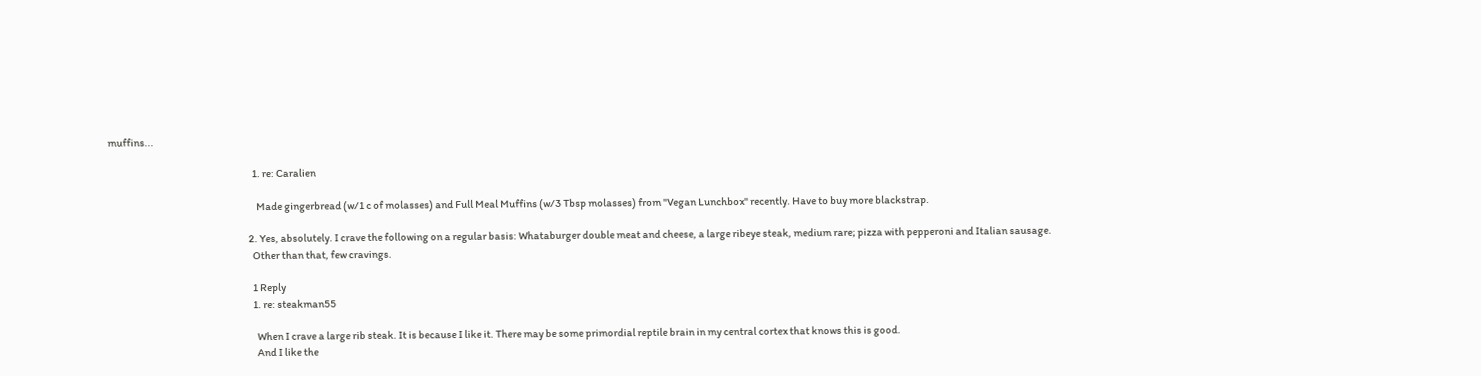muffins...

                                                                        1. re: Caralien

                                                                          Made gingerbread (w/1 c of molasses) and Full Meal Muffins (w/3 Tbsp molasses) from "Vegan Lunchbox" recently. Have to buy more blackstrap.

                                                                      2. Yes, absolutely. I crave the following on a regular basis: Whataburger double meat and cheese, a large ribeye steak, medium rare; pizza with pepperoni and Italian sausage.
                                                                        Other than that, few cravings.

                                                                        1 Reply
                                                                        1. re: steakman55

                                                                          When I crave a large rib steak. It is because I like it. There may be some primordial reptile brain in my central cortex that knows this is good.
                                                                          And I like the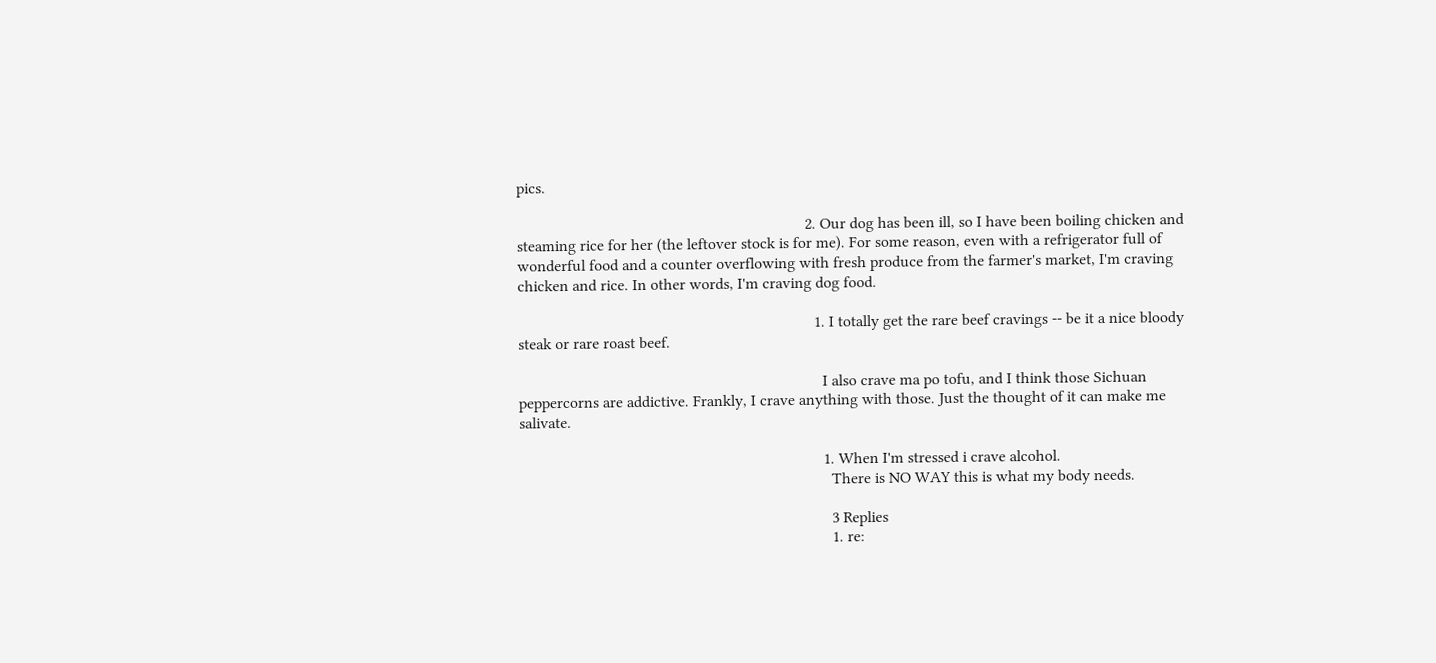pics.

                                                                        2. Our dog has been ill, so I have been boiling chicken and steaming rice for her (the leftover stock is for me). For some reason, even with a refrigerator full of wonderful food and a counter overflowing with fresh produce from the farmer's market, I'm craving chicken and rice. In other words, I'm craving dog food.

                                                                          1. I totally get the rare beef cravings -- be it a nice bloody steak or rare roast beef.

                                                                            I also crave ma po tofu, and I think those Sichuan peppercorns are addictive. Frankly, I crave anything with those. Just the thought of it can make me salivate.

                                                                            1. When I'm stressed i crave alcohol.
                                                                              There is NO WAY this is what my body needs.

                                                                              3 Replies
                                                                              1. re: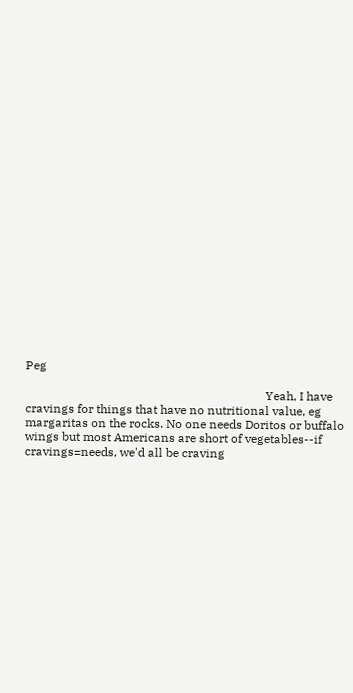Peg

                                                                                Yeah, I have cravings for things that have no nutritional value, eg margaritas on the rocks. No one needs Doritos or buffalo wings but most Americans are short of vegetables--if cravings=needs, we'd all be craving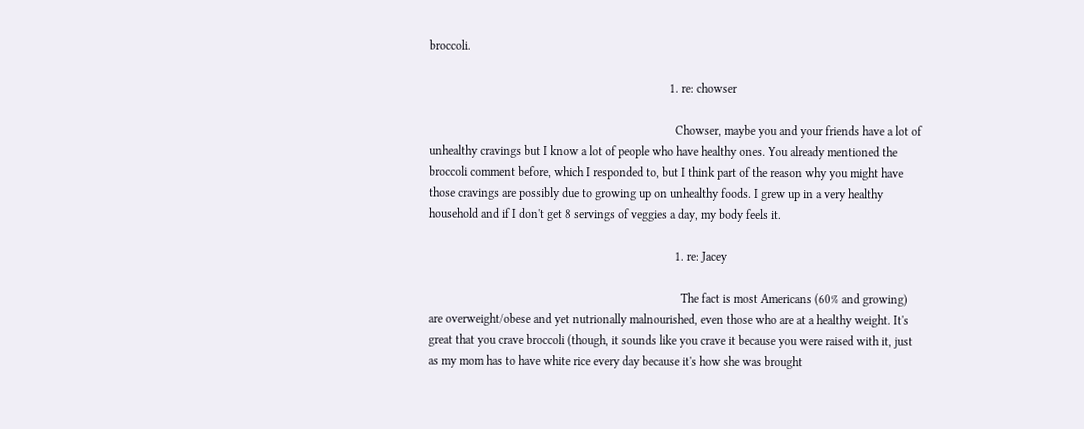broccoli.

                                                                                1. re: chowser

                                                                                  Chowser, maybe you and your friends have a lot of unhealthy cravings but I know a lot of people who have healthy ones. You already mentioned the broccoli comment before, which I responded to, but I think part of the reason why you might have those cravings are possibly due to growing up on unhealthy foods. I grew up in a very healthy household and if I don't get 8 servings of veggies a day, my body feels it.

                                                                                  1. re: Jacey

                                                                                    The fact is most Americans (60% and growing) are overweight/obese and yet nutrionally malnourished, even those who are at a healthy weight. It's great that you crave broccoli (though, it sounds like you crave it because you were raised with it, just as my mom has to have white rice every day because it's how she was brought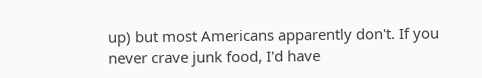up) but most Americans apparently don't. If you never crave junk food, I'd have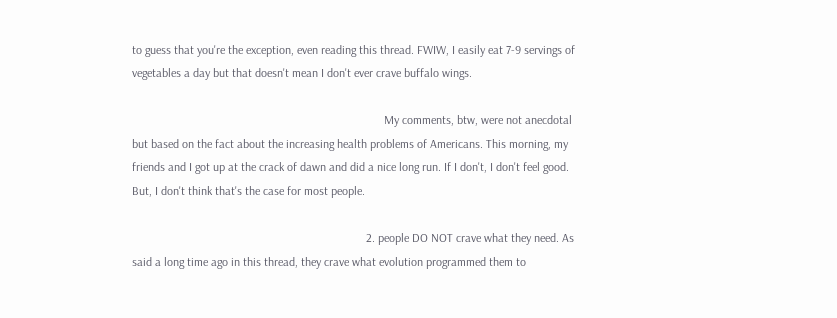to guess that you're the exception, even reading this thread. FWIW, I easily eat 7-9 servings of vegetables a day but that doesn't mean I don't ever crave buffalo wings.

                                                                                    My comments, btw, were not anecdotal but based on the fact about the increasing health problems of Americans. This morning, my friends and I got up at the crack of dawn and did a nice long run. If I don't, I don't feel good. But, I don't think that's the case for most people.

                                                                              2. people DO NOT crave what they need. As said a long time ago in this thread, they crave what evolution programmed them to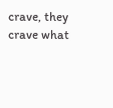crave, they crave what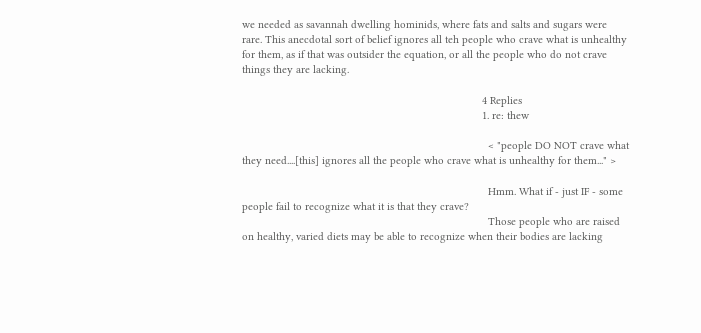we needed as savannah dwelling hominids, where fats and salts and sugars were rare. This anecdotal sort of belief ignores all teh people who crave what is unhealthy for them, as if that was outsider the equation, or all the people who do not crave things they are lacking.

                                                                                4 Replies
                                                                                1. re: thew

                                                                                  < "people DO NOT crave what they need....[this] ignores all the people who crave what is unhealthy for them..." >

                                                                                  Hmm. What if - just IF - some people fail to recognize what it is that they crave?
                                                                                  Those people who are raised on healthy, varied diets may be able to recognize when their bodies are lacking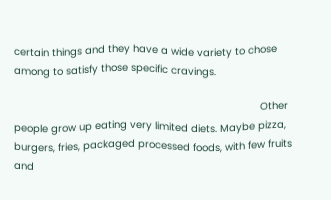certain things and they have a wide variety to chose among to satisfy those specific cravings.

                                                                                  Other people grow up eating very limited diets. Maybe pizza, burgers, fries, packaged processed foods, with few fruits and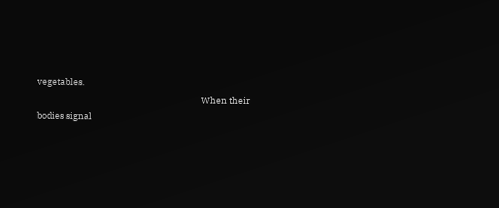vegetables.
                                                                                  When their bodies signal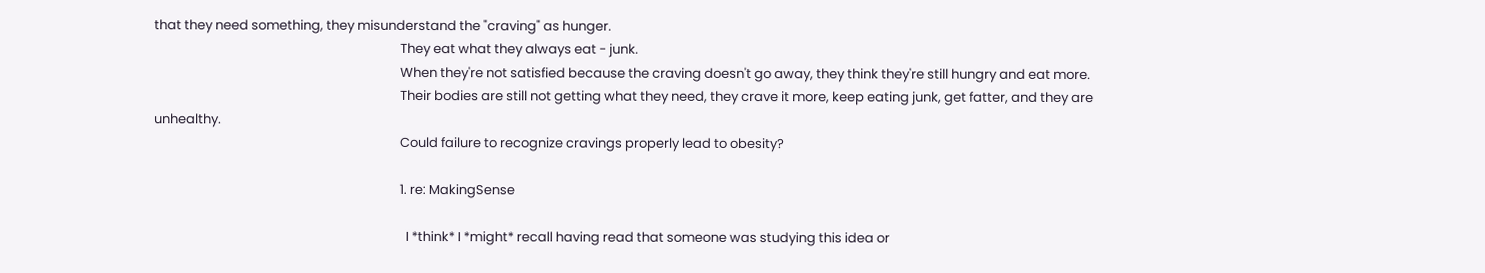that they need something, they misunderstand the "craving" as hunger.
                                                                                  They eat what they always eat - junk.
                                                                                  When they're not satisfied because the craving doesn't go away, they think they're still hungry and eat more.
                                                                                  Their bodies are still not getting what they need, they crave it more, keep eating junk, get fatter, and they are unhealthy.
                                                                                  Could failure to recognize cravings properly lead to obesity?

                                                                                  1. re: MakingSense

                                                                                    I *think* I *might* recall having read that someone was studying this idea or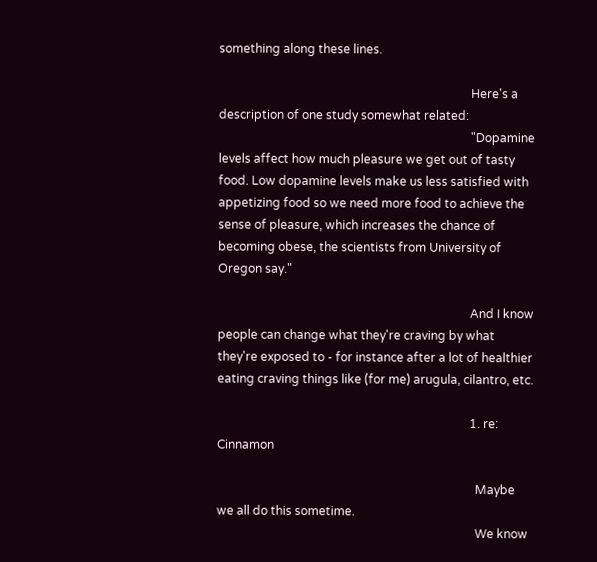something along these lines.

                                                                                    Here's a description of one study somewhat related:
                                                                                    "Dopamine levels affect how much pleasure we get out of tasty food. Low dopamine levels make us less satisfied with appetizing food so we need more food to achieve the sense of pleasure, which increases the chance of becoming obese, the scientists from University of Oregon say."

                                                                                    And I know people can change what they're craving by what they're exposed to - for instance after a lot of healthier eating craving things like (for me) arugula, cilantro, etc.

                                                                                    1. re: Cinnamon

                                                                                      Maybe we all do this sometime.
                                                                                      We know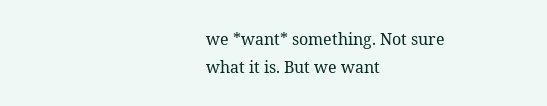we *want* something. Not sure what it is. But we want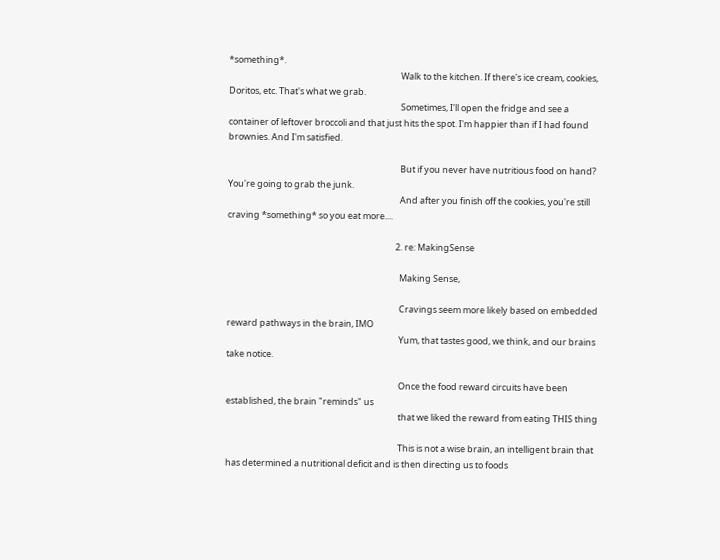*something*.
                                                                                      Walk to the kitchen. If there's ice cream, cookies, Doritos, etc. That's what we grab.
                                                                                      Sometimes, I'll open the fridge and see a container of leftover broccoli and that just hits the spot. I'm happier than if I had found brownies. And I'm satisfied.

                                                                                      But if you never have nutritious food on hand? You're going to grab the junk.
                                                                                      And after you finish off the cookies, you're still craving *something* so you eat more....

                                                                                    2. re: MakingSense

                                                                                      Making Sense,

                                                                                      Cravings seem more likely based on embedded reward pathways in the brain, IMO
                                                                                      Yum, that tastes good, we think, and our brains take notice.

                                                                                      Once the food reward circuits have been established, the brain "reminds" us
                                                                                      that we liked the reward from eating THIS thing

                                                                                      This is not a wise brain, an intelligent brain that has determined a nutritional deficit and is then directing us to foods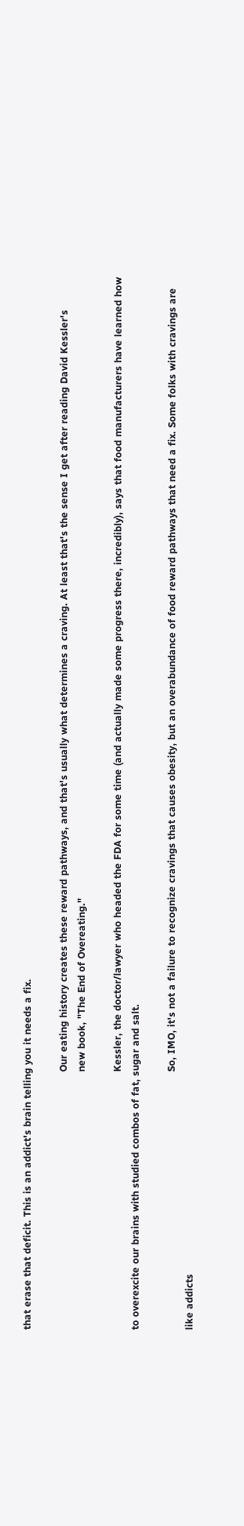that erase that deficit. This is an addict's brain telling you it needs a fix.

                                                                                      Our eating history creates these reward pathways, and that's usually what determines a craving. At least that's the sense I get after reading David Kessler's
                                                                                      new book, "The End of Overeating."

                                                                                      Kessler, the doctor/lawyer who headed the FDA for some time (and actually made some progress there, incredibly), says that food manufacturers have learned how to overexcite our brains with studied combos of fat, sugar and salt.

                                                                                      So, IMO, it's not a failure to recognize cravings that causes obesity, but an overabundance of food reward pathways that need a fix. Some folks with cravings are like addicts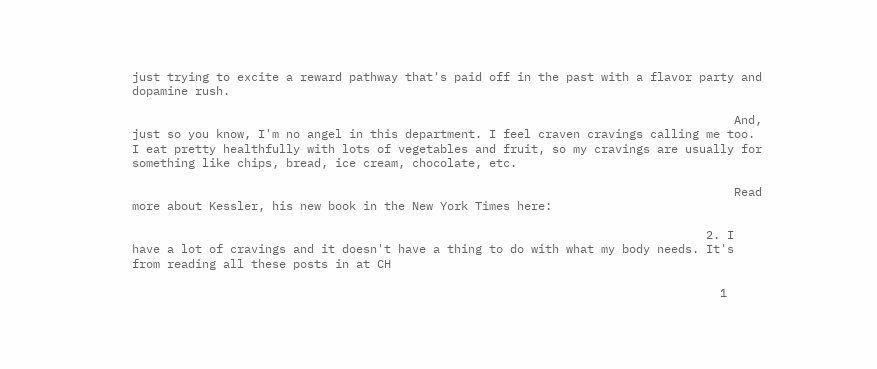just trying to excite a reward pathway that's paid off in the past with a flavor party and dopamine rush.

                                                                                      And, just so you know, I'm no angel in this department. I feel craven cravings calling me too. I eat pretty healthfully with lots of vegetables and fruit, so my cravings are usually for something like chips, bread, ice cream, chocolate, etc.

                                                                                      Read more about Kessler, his new book in the New York Times here:

                                                                                  2. I have a lot of cravings and it doesn't have a thing to do with what my body needs. It's from reading all these posts in at CH

                                                                                    1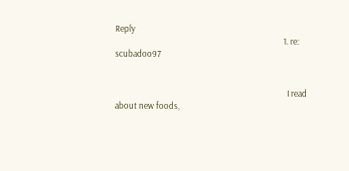Reply
                                                                                    1. re: scubadoo97


                                                                                      I read about new foods,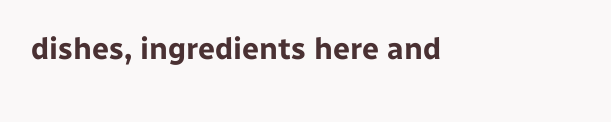dishes, ingredients here and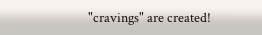"cravings" are created!